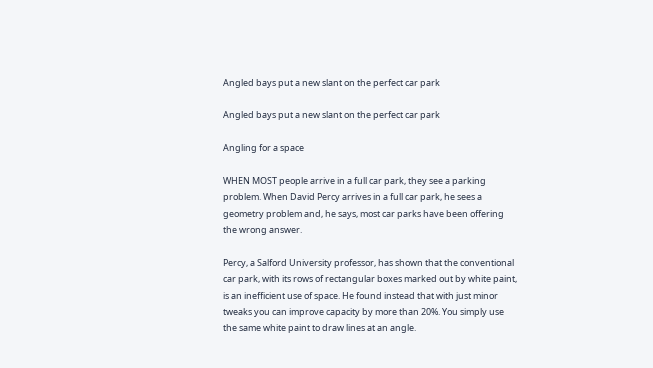Angled bays put a new slant on the perfect car park

Angled bays put a new slant on the perfect car park

Angling for a space

WHEN MOST people arrive in a full car park, they see a parking problem. When David Percy arrives in a full car park, he sees a geometry problem and, he says, most car parks have been offering the wrong answer.

Percy, a Salford University professor, has shown that the conventional car park, with its rows of rectangular boxes marked out by white paint, is an inefficient use of space. He found instead that with just minor tweaks you can improve capacity by more than 20%. You simply use the same white paint to draw lines at an angle.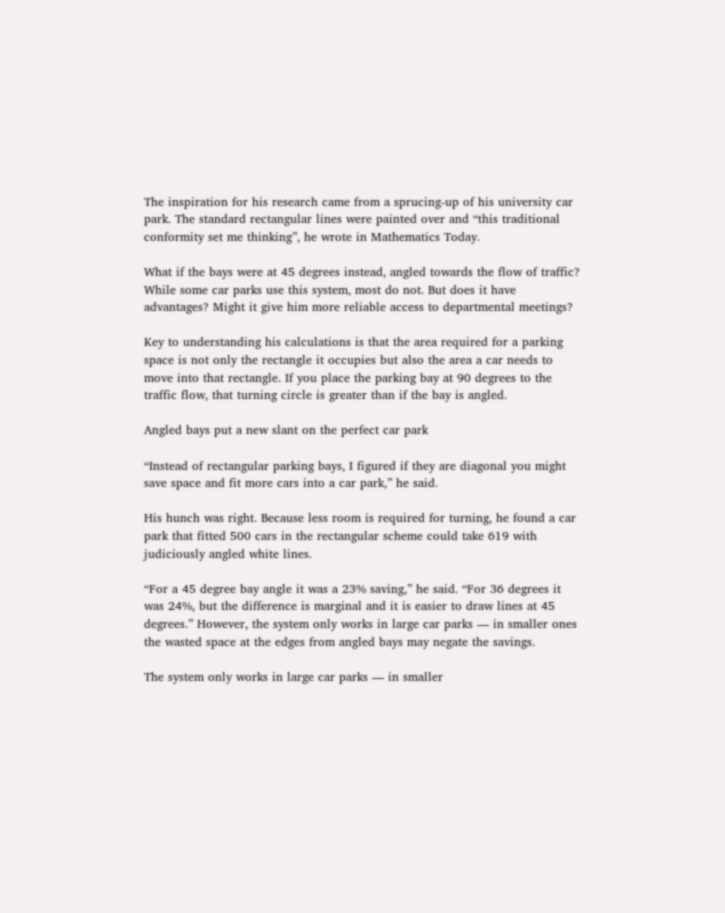The inspiration for his research came from a sprucing-up of his university car park. The standard rectangular lines were painted over and “this traditional conformity set me thinking”, he wrote in Mathematics Today.

What if the bays were at 45 degrees instead, angled towards the flow of traffic? While some car parks use this system, most do not. But does it have advantages? Might it give him more reliable access to departmental meetings?

Key to understanding his calculations is that the area required for a parking space is not only the rectangle it occupies but also the area a car needs to move into that rectangle. If you place the parking bay at 90 degrees to the traffic flow, that turning circle is greater than if the bay is angled.

Angled bays put a new slant on the perfect car park

“Instead of rectangular parking bays, I figured if they are diagonal you might save space and fit more cars into a car park,” he said.

His hunch was right. Because less room is required for turning, he found a car park that fitted 500 cars in the rectangular scheme could take 619 with judiciously angled white lines.

“For a 45 degree bay angle it was a 23% saving,” he said. “For 36 degrees it was 24%, but the difference is marginal and it is easier to draw lines at 45 degrees.” However, the system only works in large car parks — in smaller ones the wasted space at the edges from angled bays may negate the savings.

The system only works in large car parks — in smaller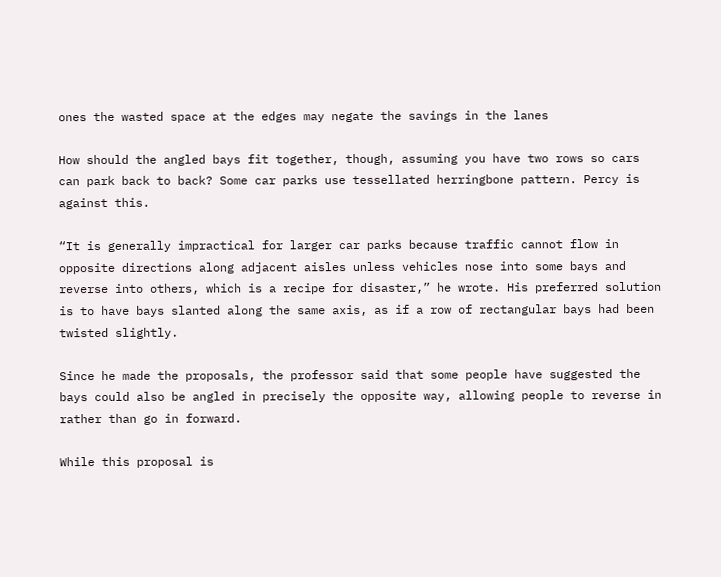ones the wasted space at the edges may negate the savings in the lanes

How should the angled bays fit together, though, assuming you have two rows so cars can park back to back? Some car parks use tessellated herringbone pattern. Percy is against this.

“It is generally impractical for larger car parks because traffic cannot flow in opposite directions along adjacent aisles unless vehicles nose into some bays and reverse into others, which is a recipe for disaster,” he wrote. His preferred solution is to have bays slanted along the same axis, as if a row of rectangular bays had been twisted slightly.

Since he made the proposals, the professor said that some people have suggested the bays could also be angled in precisely the opposite way, allowing people to reverse in rather than go in forward.

While this proposal is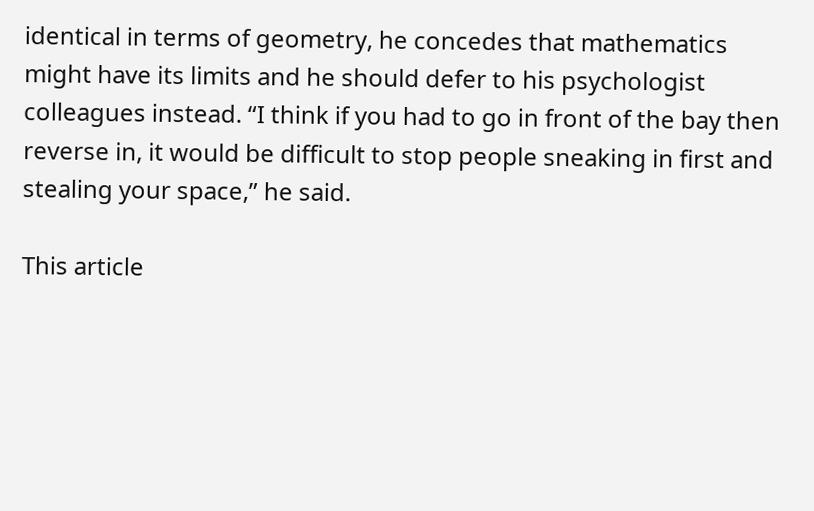identical in terms of geometry, he concedes that mathematics might have its limits and he should defer to his psychologist colleagues instead. “I think if you had to go in front of the bay then reverse in, it would be difficult to stop people sneaking in first and stealing your space,” he said.

This article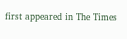first appeared in The Times